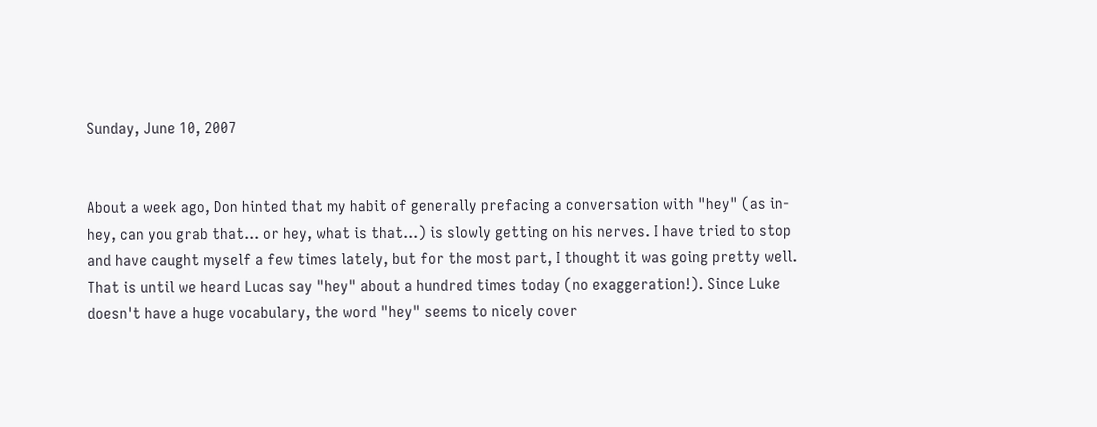Sunday, June 10, 2007


About a week ago, Don hinted that my habit of generally prefacing a conversation with "hey" (as in- hey, can you grab that... or hey, what is that...) is slowly getting on his nerves. I have tried to stop and have caught myself a few times lately, but for the most part, I thought it was going pretty well.
That is until we heard Lucas say "hey" about a hundred times today (no exaggeration!). Since Luke doesn't have a huge vocabulary, the word "hey" seems to nicely cover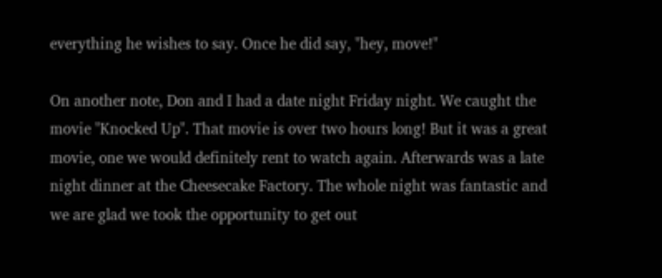everything he wishes to say. Once he did say, "hey, move!"

On another note, Don and I had a date night Friday night. We caught the movie "Knocked Up". That movie is over two hours long! But it was a great movie, one we would definitely rent to watch again. Afterwards was a late night dinner at the Cheesecake Factory. The whole night was fantastic and we are glad we took the opportunity to get out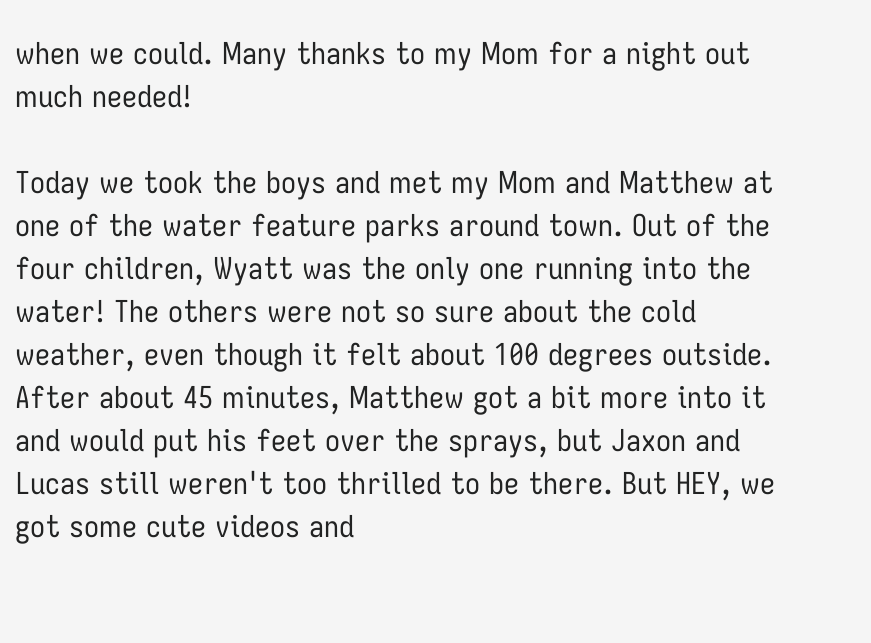when we could. Many thanks to my Mom for a night out much needed!

Today we took the boys and met my Mom and Matthew at one of the water feature parks around town. Out of the four children, Wyatt was the only one running into the water! The others were not so sure about the cold weather, even though it felt about 100 degrees outside. After about 45 minutes, Matthew got a bit more into it and would put his feet over the sprays, but Jaxon and Lucas still weren't too thrilled to be there. But HEY, we got some cute videos and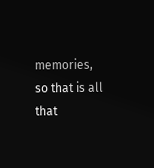memories, so that is all that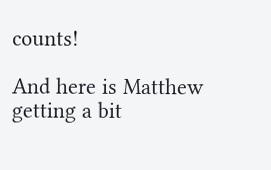counts!

And here is Matthew getting a bit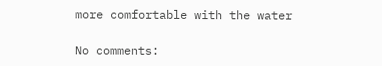more comfortable with the water

No comments: